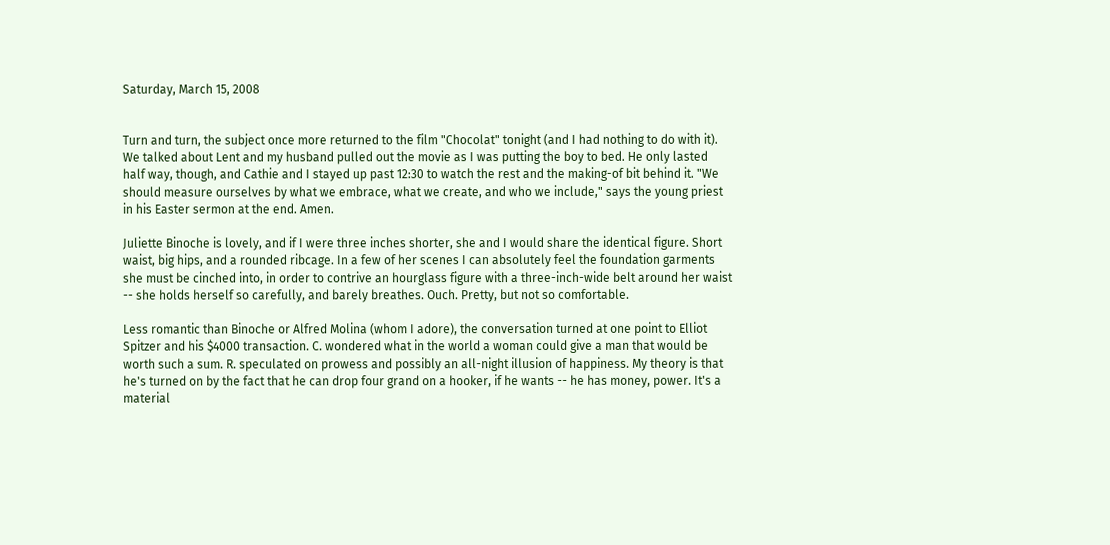Saturday, March 15, 2008


Turn and turn, the subject once more returned to the film "Chocolat" tonight (and I had nothing to do with it). We talked about Lent and my husband pulled out the movie as I was putting the boy to bed. He only lasted half way, though, and Cathie and I stayed up past 12:30 to watch the rest and the making-of bit behind it. "We should measure ourselves by what we embrace, what we create, and who we include," says the young priest in his Easter sermon at the end. Amen.

Juliette Binoche is lovely, and if I were three inches shorter, she and I would share the identical figure. Short waist, big hips, and a rounded ribcage. In a few of her scenes I can absolutely feel the foundation garments she must be cinched into, in order to contrive an hourglass figure with a three-inch-wide belt around her waist -- she holds herself so carefully, and barely breathes. Ouch. Pretty, but not so comfortable.

Less romantic than Binoche or Alfred Molina (whom I adore), the conversation turned at one point to Elliot Spitzer and his $4000 transaction. C. wondered what in the world a woman could give a man that would be worth such a sum. R. speculated on prowess and possibly an all-night illusion of happiness. My theory is that he's turned on by the fact that he can drop four grand on a hooker, if he wants -- he has money, power. It's a material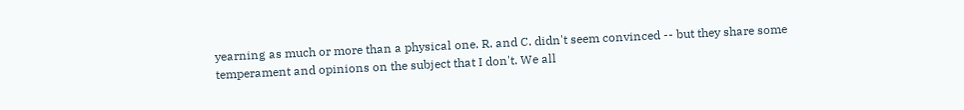yearning as much or more than a physical one. R. and C. didn't seem convinced -- but they share some temperament and opinions on the subject that I don't. We all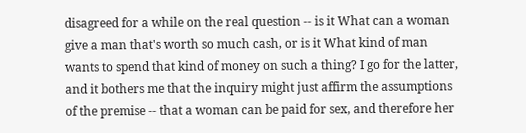disagreed for a while on the real question -- is it What can a woman give a man that's worth so much cash, or is it What kind of man wants to spend that kind of money on such a thing? I go for the latter, and it bothers me that the inquiry might just affirm the assumptions of the premise -- that a woman can be paid for sex, and therefore her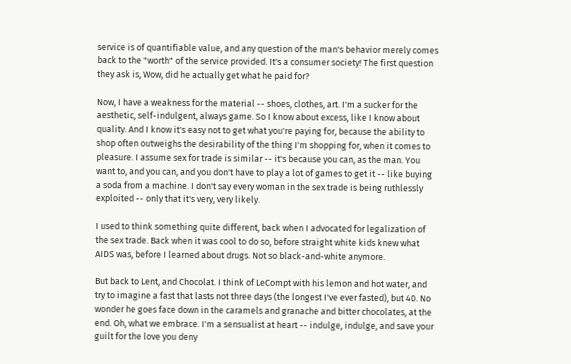service is of quantifiable value, and any question of the man's behavior merely comes back to the "worth" of the service provided. It's a consumer society! The first question they ask is, Wow, did he actually get what he paid for?

Now, I have a weakness for the material -- shoes, clothes, art. I'm a sucker for the aesthetic, self-indulgent, always game. So I know about excess, like I know about quality. And I know it's easy not to get what you're paying for, because the ability to shop often outweighs the desirability of the thing I'm shopping for, when it comes to pleasure. I assume sex for trade is similar -- it's because you can, as the man. You want to, and you can, and you don't have to play a lot of games to get it -- like buying a soda from a machine. I don't say every woman in the sex trade is being ruthlessly exploited -- only that it's very, very likely.

I used to think something quite different, back when I advocated for legalization of the sex trade. Back when it was cool to do so, before straight white kids knew what AIDS was, before I learned about drugs. Not so black-and-white anymore.

But back to Lent, and Chocolat. I think of LeCompt with his lemon and hot water, and try to imagine a fast that lasts not three days (the longest I've ever fasted), but 40. No wonder he goes face down in the caramels and granache and bitter chocolates, at the end. Oh, what we embrace. I'm a sensualist at heart -- indulge, indulge, and save your guilt for the love you deny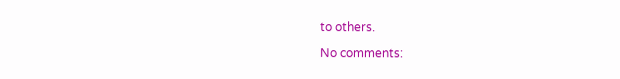to others.

No comments: